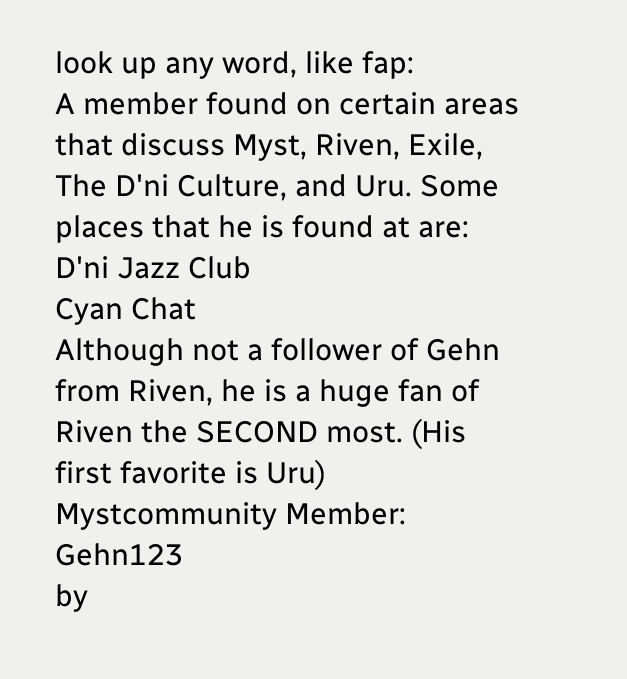look up any word, like fap:
A member found on certain areas that discuss Myst, Riven, Exile, The D'ni Culture, and Uru. Some places that he is found at are:
D'ni Jazz Club
Cyan Chat
Although not a follower of Gehn from Riven, he is a huge fan of Riven the SECOND most. (His first favorite is Uru)
Mystcommunity Member: Gehn123
by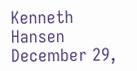Kenneth Hansen December 29,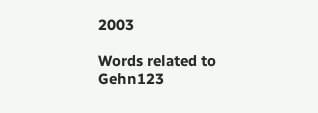2003

Words related to Gehn123